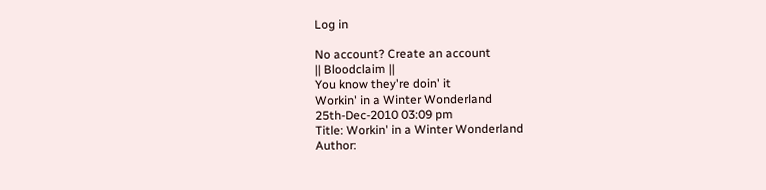Log in

No account? Create an account
|| Bloodclaim ||
You know they're doin' it
Workin' in a Winter Wonderland
25th-Dec-2010 03:09 pm
Title: Workin' in a Winter Wonderland
Author: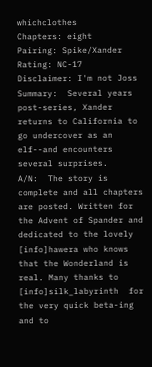whichclothes
Chapters: eight
Pairing: Spike/Xander
Rating: NC-17
Disclaimer: I'm not Joss
Summary:  Several years post-series, Xander returns to California to go undercover as an elf--and encounters several surprises.
A/N:  The story is complete and all chapters are posted. Written for the Advent of Spander and dedicated to the lovely [info]hawera who knows that the Wonderland is real. Many thanks to [info]silk_labyrinth  for the very quick beta-ing and to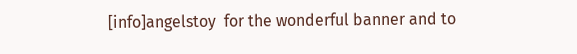[info]angelstoy  for the wonderful banner and to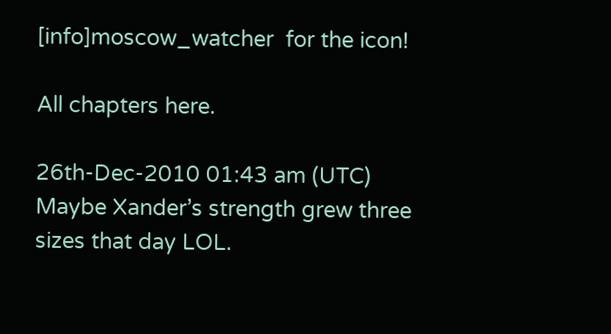[info]moscow_watcher  for the icon!

All chapters here.

26th-Dec-2010 01:43 am (UTC)
Maybe Xander’s strength grew three sizes that day LOL.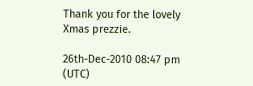Thank you for the lovely Xmas prezzie.

26th-Dec-2010 08:47 pm (UTC)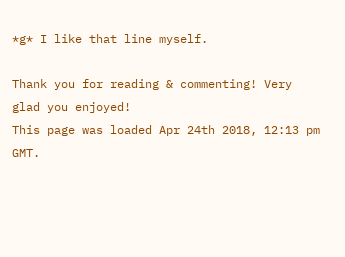*g* I like that line myself.

Thank you for reading & commenting! Very glad you enjoyed!
This page was loaded Apr 24th 2018, 12:13 pm GMT.